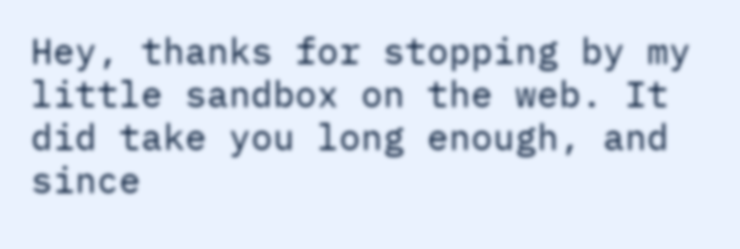Hey, thanks for stopping by my little sandbox on the web. It did take you long enough, and since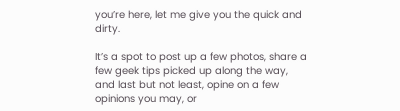you’re here, let me give you the quick and dirty.

It’s a spot to post up a few photos, share a few geek tips picked up along the way, and last but not least, opine on a few opinions you may, or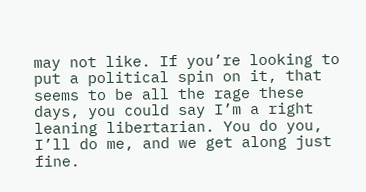may not like. If you’re looking to put a political spin on it, that seems to be all the rage these days, you could say I’m a right leaning libertarian. You do you, I’ll do me, and we get along just fine.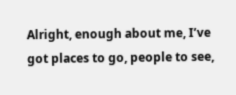Alright, enough about me, I’ve got places to go, people to see,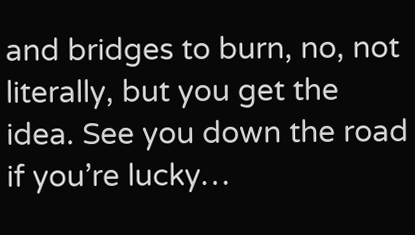and bridges to burn, no, not literally, but you get the idea. See you down the road if you’re lucky…